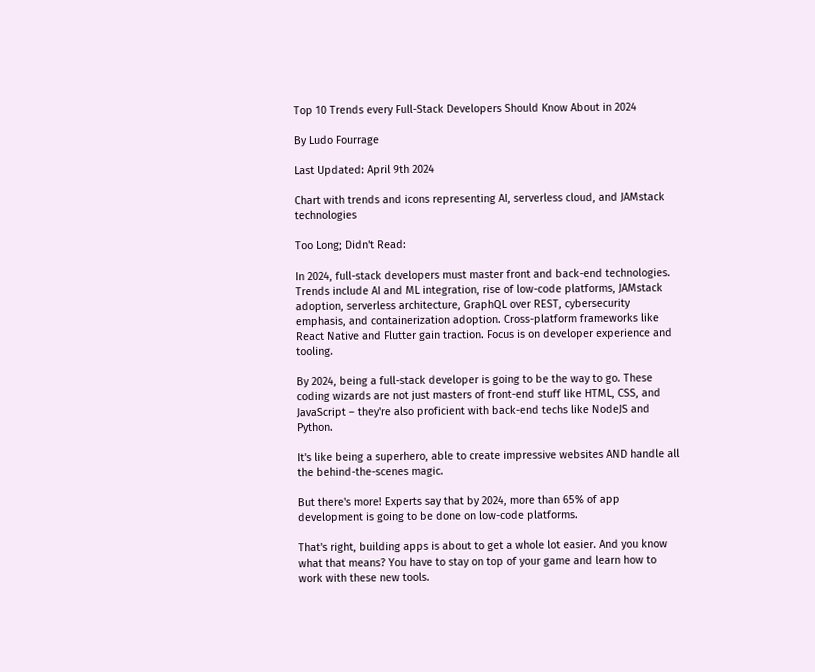Top 10 Trends every Full-Stack Developers Should Know About in 2024

By Ludo Fourrage

Last Updated: April 9th 2024

Chart with trends and icons representing AI, serverless cloud, and JAMstack technologies

Too Long; Didn't Read:

In 2024, full-stack developers must master front and back-end technologies. Trends include AI and ML integration, rise of low-code platforms, JAMstack adoption, serverless architecture, GraphQL over REST, cybersecurity emphasis, and containerization adoption. Cross-platform frameworks like React Native and Flutter gain traction. Focus is on developer experience and tooling.

By 2024, being a full-stack developer is going to be the way to go. These coding wizards are not just masters of front-end stuff like HTML, CSS, and JavaScript – they're also proficient with back-end techs like NodeJS and Python.

It's like being a superhero, able to create impressive websites AND handle all the behind-the-scenes magic.

But there's more! Experts say that by 2024, more than 65% of app development is going to be done on low-code platforms.

That's right, building apps is about to get a whole lot easier. And you know what that means? You have to stay on top of your game and learn how to work with these new tools.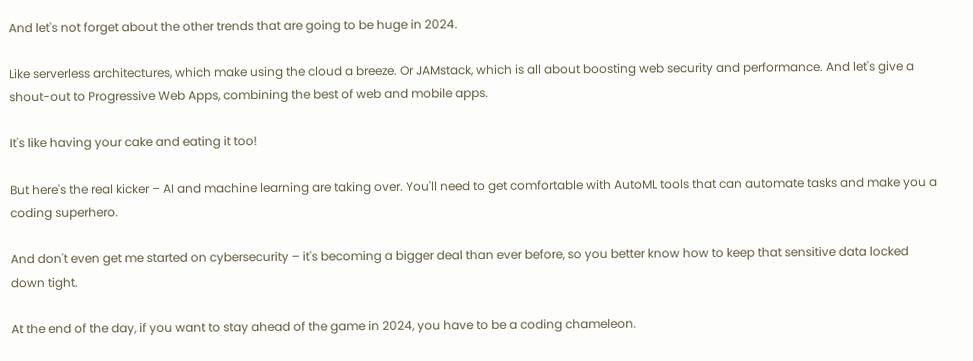And let's not forget about the other trends that are going to be huge in 2024.

Like serverless architectures, which make using the cloud a breeze. Or JAMstack, which is all about boosting web security and performance. And let's give a shout-out to Progressive Web Apps, combining the best of web and mobile apps.

It's like having your cake and eating it too!

But here's the real kicker – AI and machine learning are taking over. You'll need to get comfortable with AutoML tools that can automate tasks and make you a coding superhero.

And don't even get me started on cybersecurity – it's becoming a bigger deal than ever before, so you better know how to keep that sensitive data locked down tight.

At the end of the day, if you want to stay ahead of the game in 2024, you have to be a coding chameleon.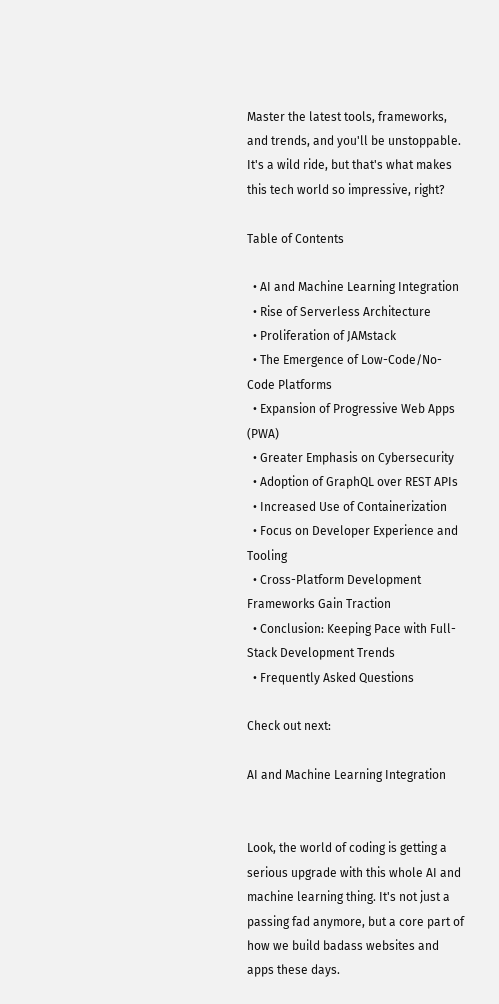Master the latest tools, frameworks, and trends, and you'll be unstoppable. It's a wild ride, but that's what makes this tech world so impressive, right?

Table of Contents

  • AI and Machine Learning Integration
  • Rise of Serverless Architecture
  • Proliferation of JAMstack
  • The Emergence of Low-Code/No-Code Platforms
  • Expansion of Progressive Web Apps (PWA)
  • Greater Emphasis on Cybersecurity
  • Adoption of GraphQL over REST APIs
  • Increased Use of Containerization
  • Focus on Developer Experience and Tooling
  • Cross-Platform Development Frameworks Gain Traction
  • Conclusion: Keeping Pace with Full-Stack Development Trends
  • Frequently Asked Questions

Check out next:

AI and Machine Learning Integration


Look, the world of coding is getting a serious upgrade with this whole AI and machine learning thing. It's not just a passing fad anymore, but a core part of how we build badass websites and apps these days.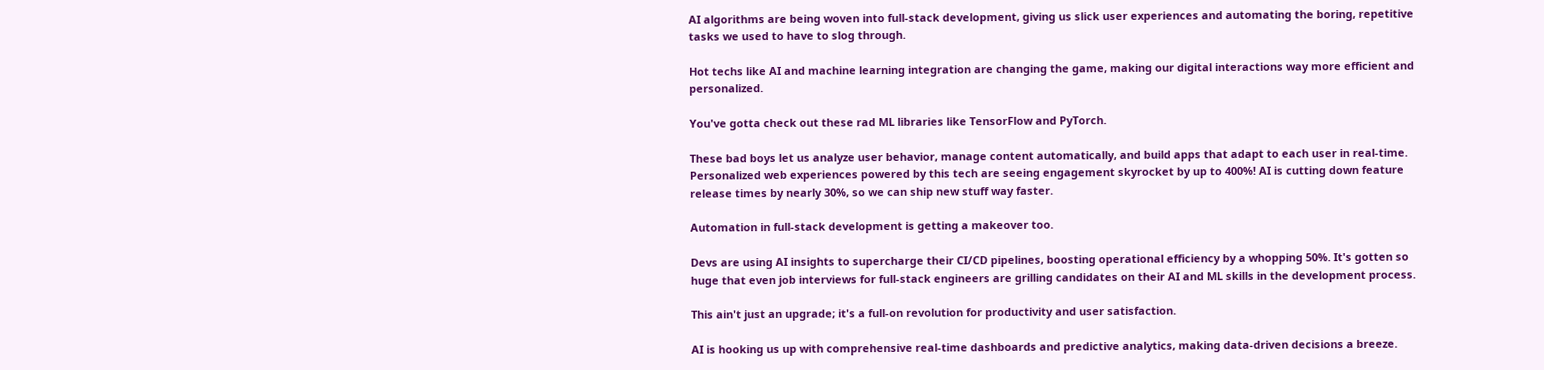AI algorithms are being woven into full-stack development, giving us slick user experiences and automating the boring, repetitive tasks we used to have to slog through.

Hot techs like AI and machine learning integration are changing the game, making our digital interactions way more efficient and personalized.

You've gotta check out these rad ML libraries like TensorFlow and PyTorch.

These bad boys let us analyze user behavior, manage content automatically, and build apps that adapt to each user in real-time. Personalized web experiences powered by this tech are seeing engagement skyrocket by up to 400%! AI is cutting down feature release times by nearly 30%, so we can ship new stuff way faster.

Automation in full-stack development is getting a makeover too.

Devs are using AI insights to supercharge their CI/CD pipelines, boosting operational efficiency by a whopping 50%. It's gotten so huge that even job interviews for full-stack engineers are grilling candidates on their AI and ML skills in the development process.

This ain't just an upgrade; it's a full-on revolution for productivity and user satisfaction.

AI is hooking us up with comprehensive real-time dashboards and predictive analytics, making data-driven decisions a breeze.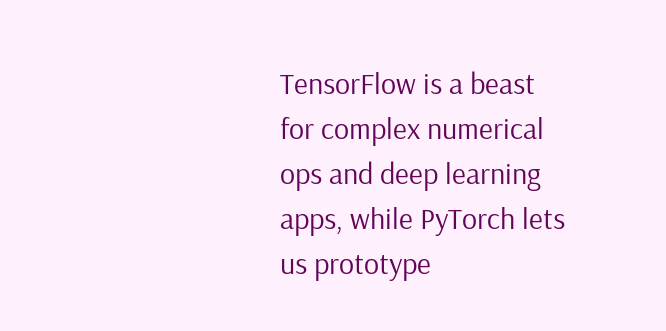TensorFlow is a beast for complex numerical ops and deep learning apps, while PyTorch lets us prototype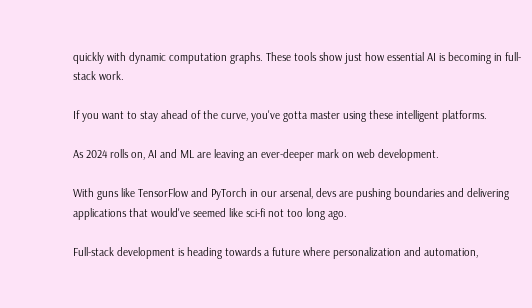quickly with dynamic computation graphs. These tools show just how essential AI is becoming in full-stack work.

If you want to stay ahead of the curve, you've gotta master using these intelligent platforms.

As 2024 rolls on, AI and ML are leaving an ever-deeper mark on web development.

With guns like TensorFlow and PyTorch in our arsenal, devs are pushing boundaries and delivering applications that would've seemed like sci-fi not too long ago.

Full-stack development is heading towards a future where personalization and automation,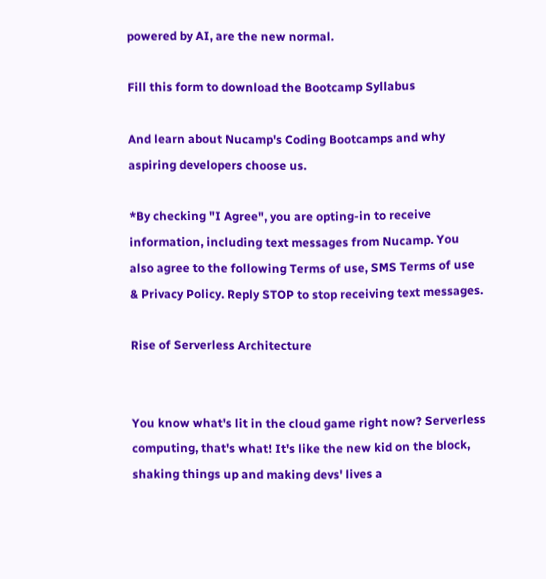powered by AI, are the new normal.

Fill this form to download the Bootcamp Syllabus

And learn about Nucamp's Coding Bootcamps and why aspiring developers choose us.

*By checking "I Agree", you are opting-in to receive information, including text messages from Nucamp. You also agree to the following Terms of use, SMS Terms of use & Privacy Policy. Reply STOP to stop receiving text messages.

Rise of Serverless Architecture


You know what's lit in the cloud game right now? Serverless computing, that's what! It's like the new kid on the block, shaking things up and making devs' lives a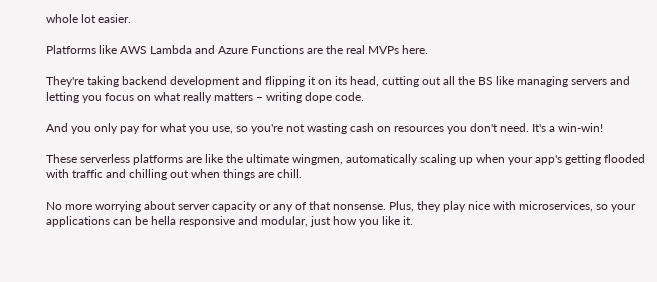whole lot easier.

Platforms like AWS Lambda and Azure Functions are the real MVPs here.

They're taking backend development and flipping it on its head, cutting out all the BS like managing servers and letting you focus on what really matters – writing dope code.

And you only pay for what you use, so you're not wasting cash on resources you don't need. It's a win-win!

These serverless platforms are like the ultimate wingmen, automatically scaling up when your app's getting flooded with traffic and chilling out when things are chill.

No more worrying about server capacity or any of that nonsense. Plus, they play nice with microservices, so your applications can be hella responsive and modular, just how you like it.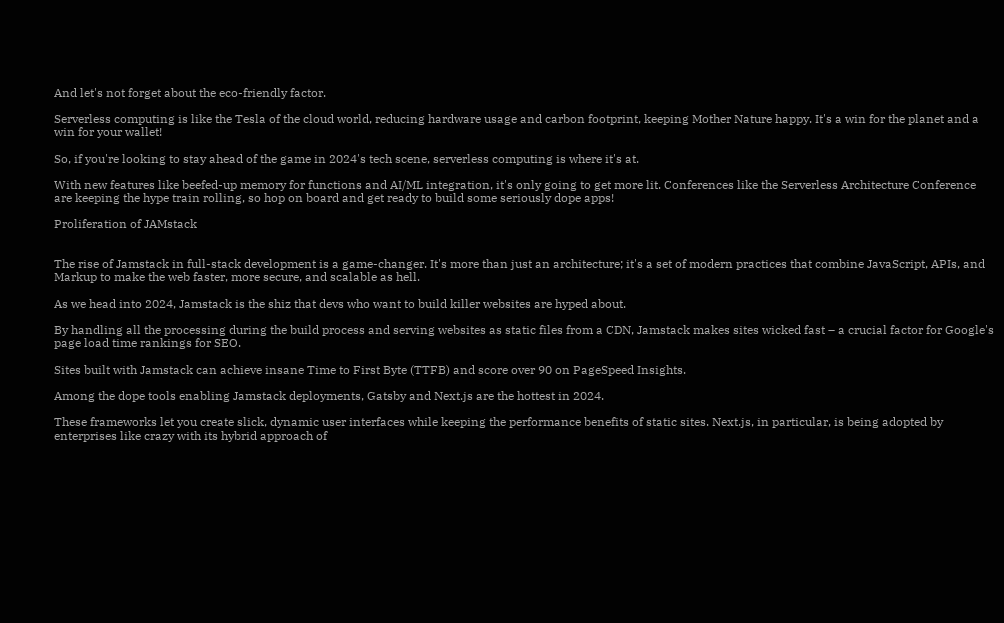And let's not forget about the eco-friendly factor.

Serverless computing is like the Tesla of the cloud world, reducing hardware usage and carbon footprint, keeping Mother Nature happy. It's a win for the planet and a win for your wallet!

So, if you're looking to stay ahead of the game in 2024's tech scene, serverless computing is where it's at.

With new features like beefed-up memory for functions and AI/ML integration, it's only going to get more lit. Conferences like the Serverless Architecture Conference are keeping the hype train rolling, so hop on board and get ready to build some seriously dope apps!

Proliferation of JAMstack


The rise of Jamstack in full-stack development is a game-changer. It's more than just an architecture; it's a set of modern practices that combine JavaScript, APIs, and Markup to make the web faster, more secure, and scalable as hell.

As we head into 2024, Jamstack is the shiz that devs who want to build killer websites are hyped about.

By handling all the processing during the build process and serving websites as static files from a CDN, Jamstack makes sites wicked fast – a crucial factor for Google's page load time rankings for SEO.

Sites built with Jamstack can achieve insane Time to First Byte (TTFB) and score over 90 on PageSpeed Insights.

Among the dope tools enabling Jamstack deployments, Gatsby and Next.js are the hottest in 2024.

These frameworks let you create slick, dynamic user interfaces while keeping the performance benefits of static sites. Next.js, in particular, is being adopted by enterprises like crazy with its hybrid approach of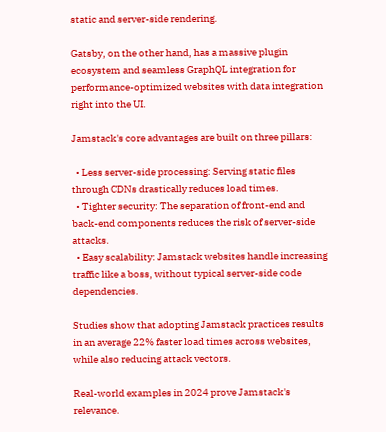static and server-side rendering.

Gatsby, on the other hand, has a massive plugin ecosystem and seamless GraphQL integration for performance-optimized websites with data integration right into the UI.

Jamstack's core advantages are built on three pillars:

  • Less server-side processing: Serving static files through CDNs drastically reduces load times.
  • Tighter security: The separation of front-end and back-end components reduces the risk of server-side attacks.
  • Easy scalability: Jamstack websites handle increasing traffic like a boss, without typical server-side code dependencies.

Studies show that adopting Jamstack practices results in an average 22% faster load times across websites, while also reducing attack vectors.

Real-world examples in 2024 prove Jamstack's relevance.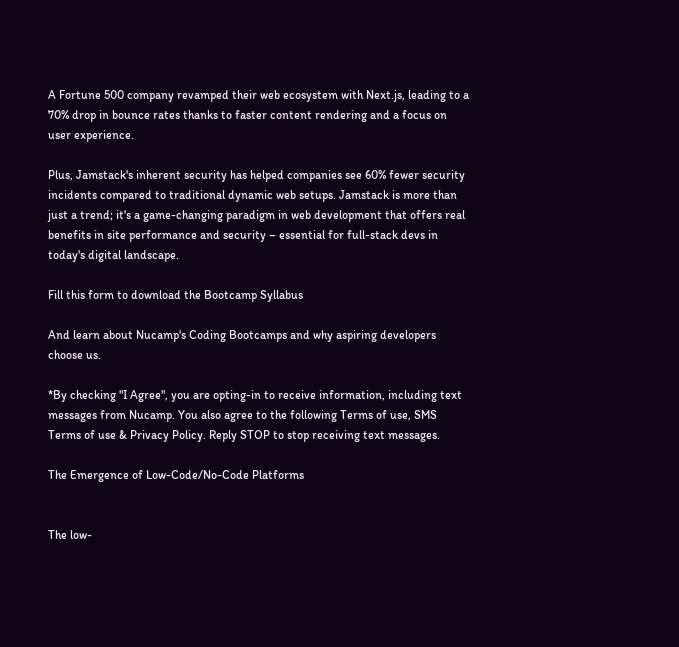A Fortune 500 company revamped their web ecosystem with Next.js, leading to a 70% drop in bounce rates thanks to faster content rendering and a focus on user experience.

Plus, Jamstack's inherent security has helped companies see 60% fewer security incidents compared to traditional dynamic web setups. Jamstack is more than just a trend; it's a game-changing paradigm in web development that offers real benefits in site performance and security – essential for full-stack devs in today's digital landscape.

Fill this form to download the Bootcamp Syllabus

And learn about Nucamp's Coding Bootcamps and why aspiring developers choose us.

*By checking "I Agree", you are opting-in to receive information, including text messages from Nucamp. You also agree to the following Terms of use, SMS Terms of use & Privacy Policy. Reply STOP to stop receiving text messages.

The Emergence of Low-Code/No-Code Platforms


The low-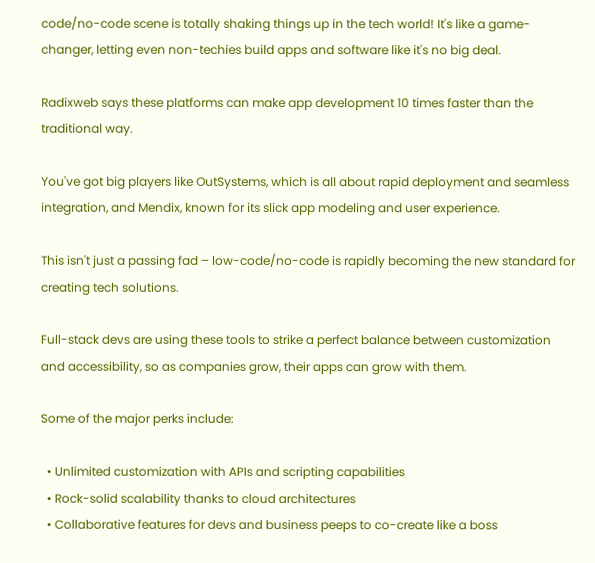code/no-code scene is totally shaking things up in the tech world! It's like a game-changer, letting even non-techies build apps and software like it's no big deal.

Radixweb says these platforms can make app development 10 times faster than the traditional way.

You've got big players like OutSystems, which is all about rapid deployment and seamless integration, and Mendix, known for its slick app modeling and user experience.

This isn't just a passing fad – low-code/no-code is rapidly becoming the new standard for creating tech solutions.

Full-stack devs are using these tools to strike a perfect balance between customization and accessibility, so as companies grow, their apps can grow with them.

Some of the major perks include:

  • Unlimited customization with APIs and scripting capabilities
  • Rock-solid scalability thanks to cloud architectures
  • Collaborative features for devs and business peeps to co-create like a boss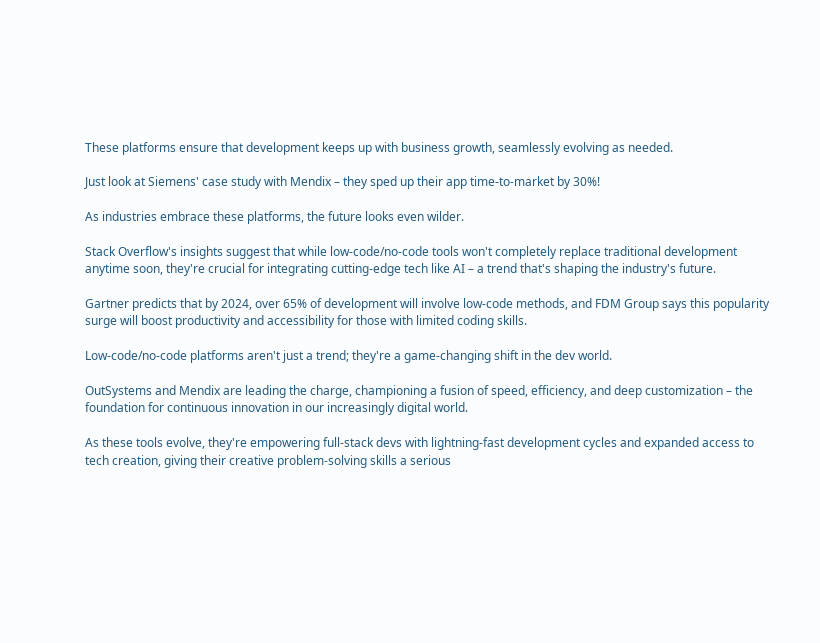These platforms ensure that development keeps up with business growth, seamlessly evolving as needed.

Just look at Siemens' case study with Mendix – they sped up their app time-to-market by 30%!

As industries embrace these platforms, the future looks even wilder.

Stack Overflow's insights suggest that while low-code/no-code tools won't completely replace traditional development anytime soon, they're crucial for integrating cutting-edge tech like AI – a trend that's shaping the industry's future.

Gartner predicts that by 2024, over 65% of development will involve low-code methods, and FDM Group says this popularity surge will boost productivity and accessibility for those with limited coding skills.

Low-code/no-code platforms aren't just a trend; they're a game-changing shift in the dev world.

OutSystems and Mendix are leading the charge, championing a fusion of speed, efficiency, and deep customization – the foundation for continuous innovation in our increasingly digital world.

As these tools evolve, they're empowering full-stack devs with lightning-fast development cycles and expanded access to tech creation, giving their creative problem-solving skills a serious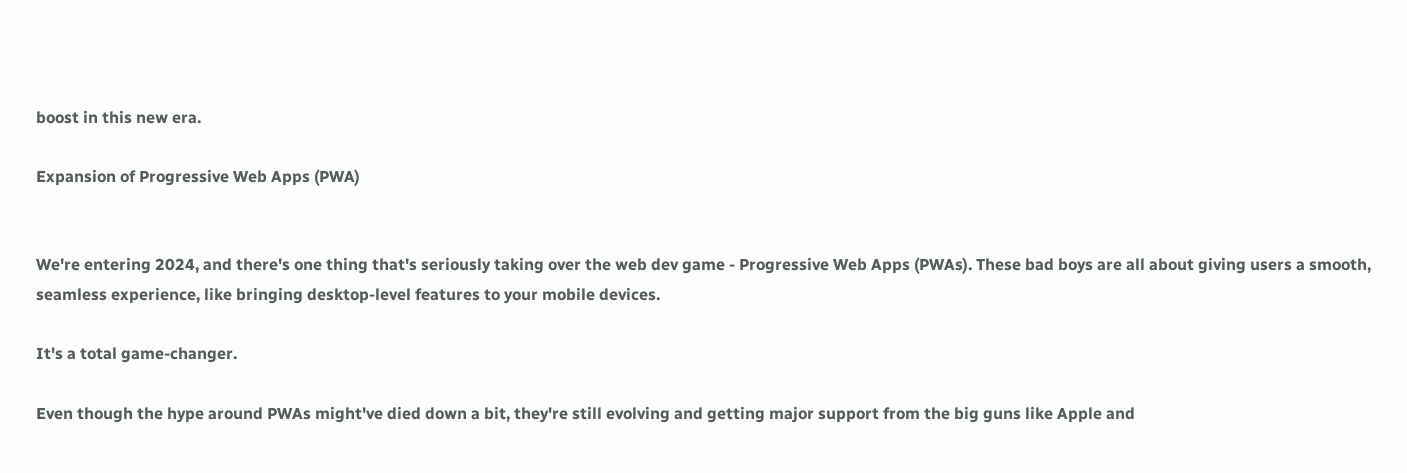boost in this new era.

Expansion of Progressive Web Apps (PWA)


We're entering 2024, and there's one thing that's seriously taking over the web dev game - Progressive Web Apps (PWAs). These bad boys are all about giving users a smooth, seamless experience, like bringing desktop-level features to your mobile devices.

It's a total game-changer.

Even though the hype around PWAs might've died down a bit, they're still evolving and getting major support from the big guns like Apple and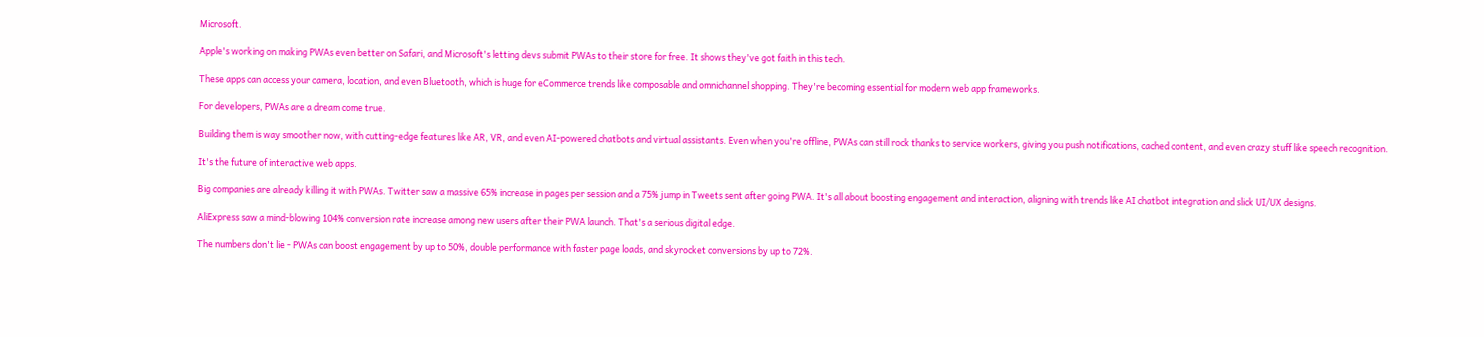Microsoft.

Apple's working on making PWAs even better on Safari, and Microsoft's letting devs submit PWAs to their store for free. It shows they've got faith in this tech.

These apps can access your camera, location, and even Bluetooth, which is huge for eCommerce trends like composable and omnichannel shopping. They're becoming essential for modern web app frameworks.

For developers, PWAs are a dream come true.

Building them is way smoother now, with cutting-edge features like AR, VR, and even AI-powered chatbots and virtual assistants. Even when you're offline, PWAs can still rock thanks to service workers, giving you push notifications, cached content, and even crazy stuff like speech recognition.

It's the future of interactive web apps.

Big companies are already killing it with PWAs. Twitter saw a massive 65% increase in pages per session and a 75% jump in Tweets sent after going PWA. It's all about boosting engagement and interaction, aligning with trends like AI chatbot integration and slick UI/UX designs.

AliExpress saw a mind-blowing 104% conversion rate increase among new users after their PWA launch. That's a serious digital edge.

The numbers don't lie - PWAs can boost engagement by up to 50%, double performance with faster page loads, and skyrocket conversions by up to 72%.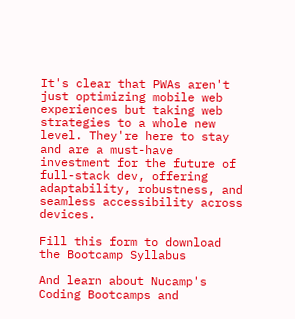It's clear that PWAs aren't just optimizing mobile web experiences but taking web strategies to a whole new level. They're here to stay and are a must-have investment for the future of full-stack dev, offering adaptability, robustness, and seamless accessibility across devices.

Fill this form to download the Bootcamp Syllabus

And learn about Nucamp's Coding Bootcamps and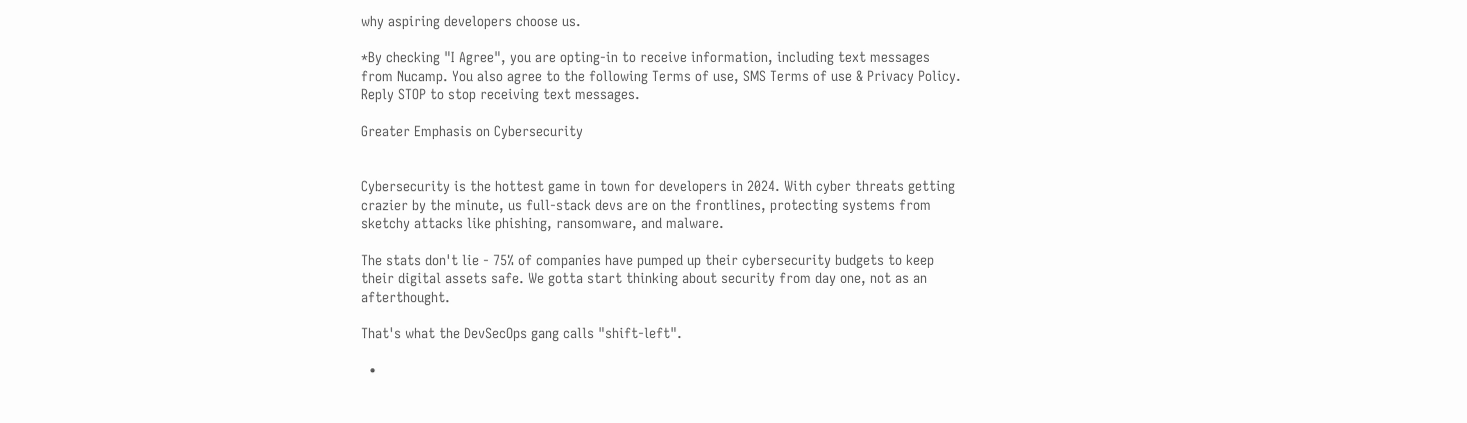why aspiring developers choose us.

*By checking "I Agree", you are opting-in to receive information, including text messages from Nucamp. You also agree to the following Terms of use, SMS Terms of use & Privacy Policy. Reply STOP to stop receiving text messages.

Greater Emphasis on Cybersecurity


Cybersecurity is the hottest game in town for developers in 2024. With cyber threats getting crazier by the minute, us full-stack devs are on the frontlines, protecting systems from sketchy attacks like phishing, ransomware, and malware.

The stats don't lie - 75% of companies have pumped up their cybersecurity budgets to keep their digital assets safe. We gotta start thinking about security from day one, not as an afterthought.

That's what the DevSecOps gang calls "shift-left".

  •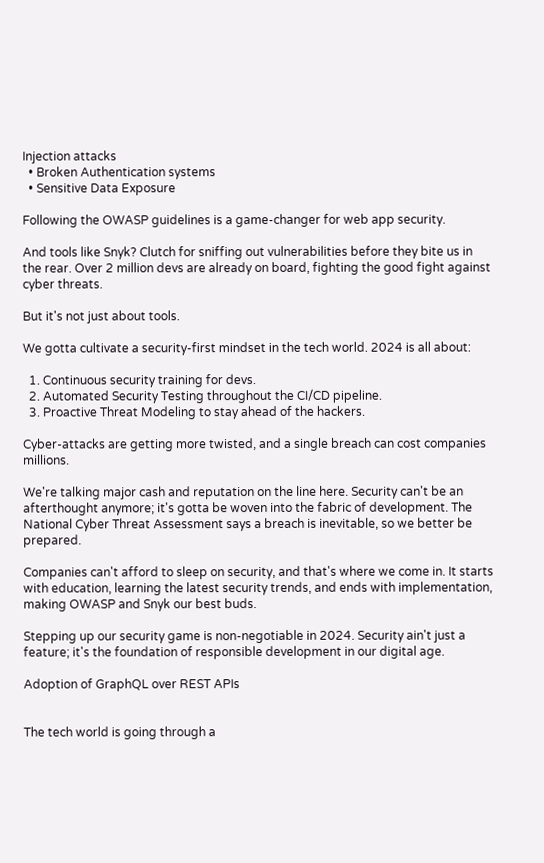Injection attacks
  • Broken Authentication systems
  • Sensitive Data Exposure

Following the OWASP guidelines is a game-changer for web app security.

And tools like Snyk? Clutch for sniffing out vulnerabilities before they bite us in the rear. Over 2 million devs are already on board, fighting the good fight against cyber threats.

But it's not just about tools.

We gotta cultivate a security-first mindset in the tech world. 2024 is all about:

  1. Continuous security training for devs.
  2. Automated Security Testing throughout the CI/CD pipeline.
  3. Proactive Threat Modeling to stay ahead of the hackers.

Cyber-attacks are getting more twisted, and a single breach can cost companies millions.

We're talking major cash and reputation on the line here. Security can't be an afterthought anymore; it's gotta be woven into the fabric of development. The National Cyber Threat Assessment says a breach is inevitable, so we better be prepared.

Companies can't afford to sleep on security, and that's where we come in. It starts with education, learning the latest security trends, and ends with implementation, making OWASP and Snyk our best buds.

Stepping up our security game is non-negotiable in 2024. Security ain't just a feature; it's the foundation of responsible development in our digital age.

Adoption of GraphQL over REST APIs


The tech world is going through a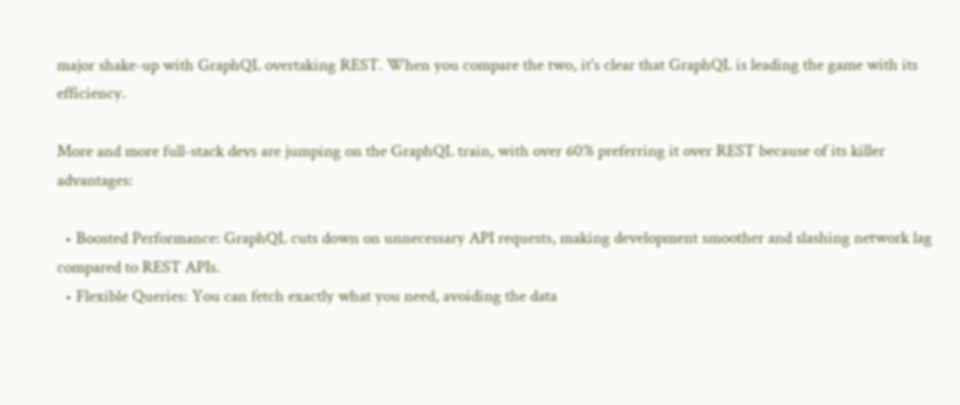major shake-up with GraphQL overtaking REST. When you compare the two, it's clear that GraphQL is leading the game with its efficiency.

More and more full-stack devs are jumping on the GraphQL train, with over 60% preferring it over REST because of its killer advantages:

  • Boosted Performance: GraphQL cuts down on unnecessary API requests, making development smoother and slashing network lag compared to REST APIs.
  • Flexible Queries: You can fetch exactly what you need, avoiding the data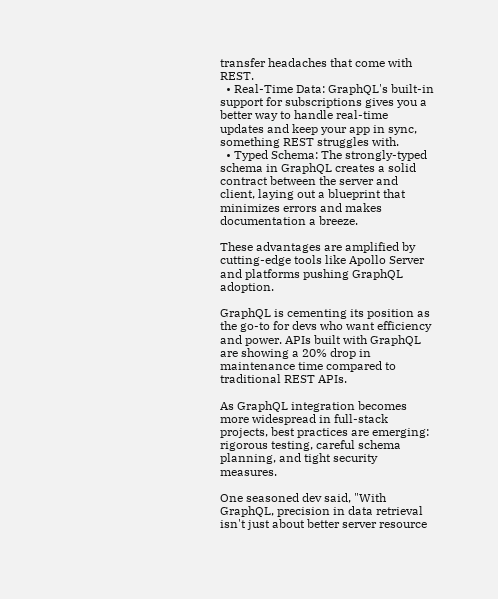transfer headaches that come with REST.
  • Real-Time Data: GraphQL's built-in support for subscriptions gives you a better way to handle real-time updates and keep your app in sync, something REST struggles with.
  • Typed Schema: The strongly-typed schema in GraphQL creates a solid contract between the server and client, laying out a blueprint that minimizes errors and makes documentation a breeze.

These advantages are amplified by cutting-edge tools like Apollo Server and platforms pushing GraphQL adoption.

GraphQL is cementing its position as the go-to for devs who want efficiency and power. APIs built with GraphQL are showing a 20% drop in maintenance time compared to traditional REST APIs.

As GraphQL integration becomes more widespread in full-stack projects, best practices are emerging: rigorous testing, careful schema planning, and tight security measures.

One seasoned dev said, "With GraphQL, precision in data retrieval isn't just about better server resource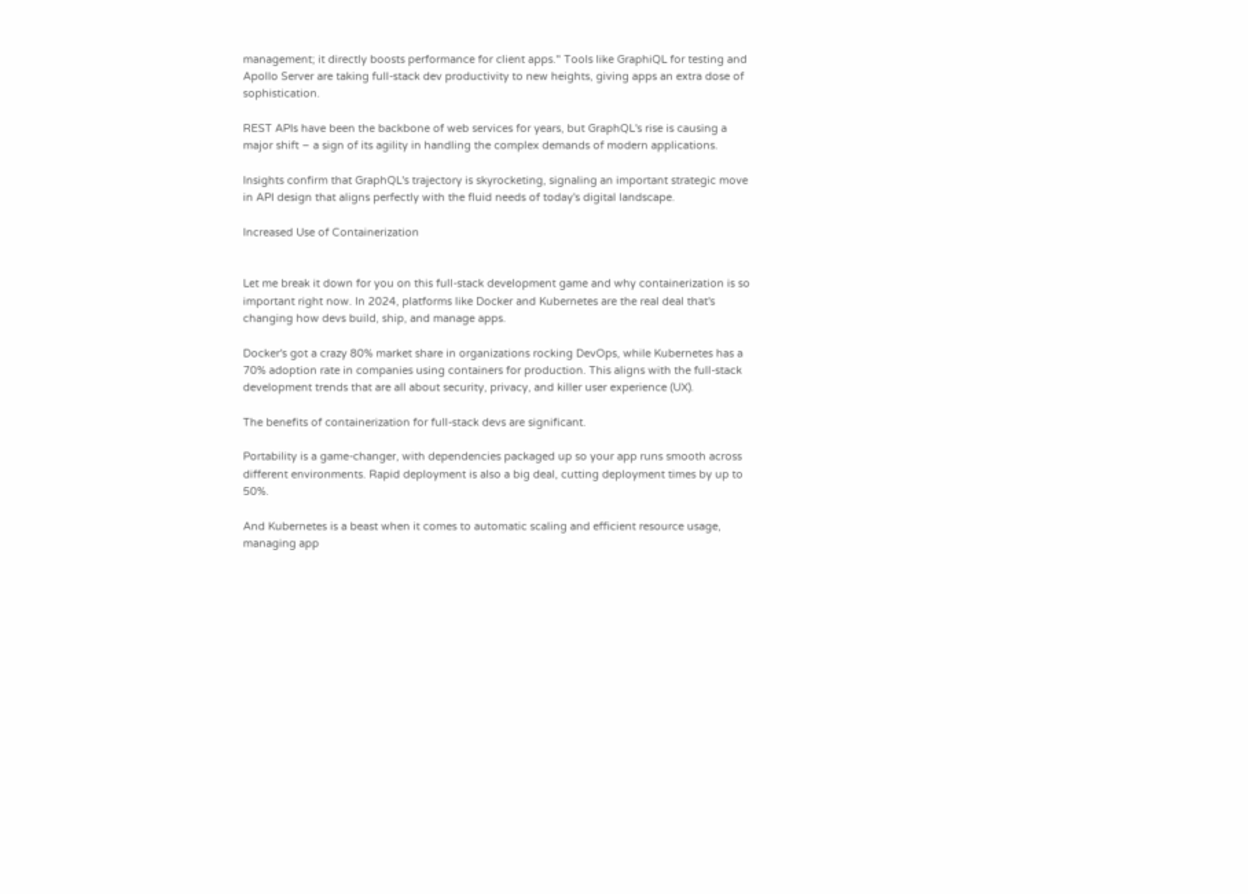management; it directly boosts performance for client apps." Tools like GraphiQL for testing and Apollo Server are taking full-stack dev productivity to new heights, giving apps an extra dose of sophistication.

REST APIs have been the backbone of web services for years, but GraphQL's rise is causing a major shift – a sign of its agility in handling the complex demands of modern applications.

Insights confirm that GraphQL's trajectory is skyrocketing, signaling an important strategic move in API design that aligns perfectly with the fluid needs of today's digital landscape.

Increased Use of Containerization


Let me break it down for you on this full-stack development game and why containerization is so important right now. In 2024, platforms like Docker and Kubernetes are the real deal that's changing how devs build, ship, and manage apps.

Docker's got a crazy 80% market share in organizations rocking DevOps, while Kubernetes has a 70% adoption rate in companies using containers for production. This aligns with the full-stack development trends that are all about security, privacy, and killer user experience (UX).

The benefits of containerization for full-stack devs are significant.

Portability is a game-changer, with dependencies packaged up so your app runs smooth across different environments. Rapid deployment is also a big deal, cutting deployment times by up to 50%.

And Kubernetes is a beast when it comes to automatic scaling and efficient resource usage, managing app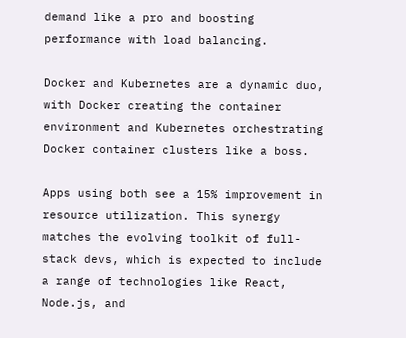demand like a pro and boosting performance with load balancing.

Docker and Kubernetes are a dynamic duo, with Docker creating the container environment and Kubernetes orchestrating Docker container clusters like a boss.

Apps using both see a 15% improvement in resource utilization. This synergy matches the evolving toolkit of full-stack devs, which is expected to include a range of technologies like React, Node.js, and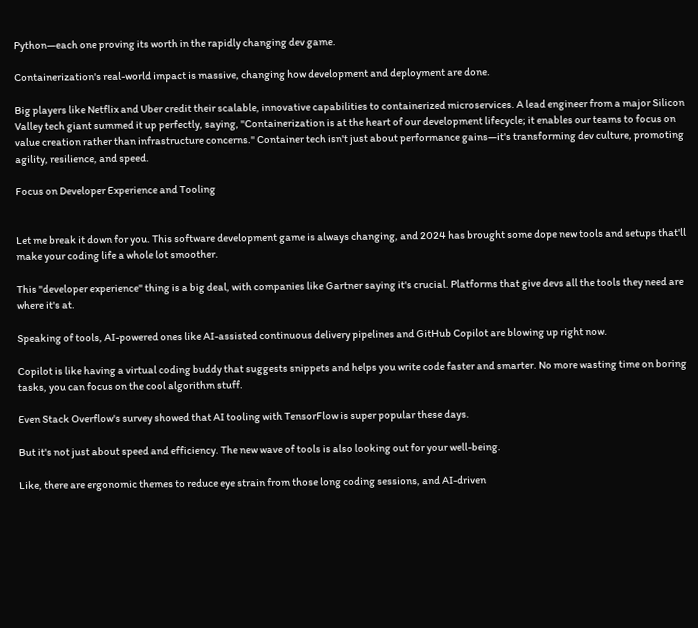Python—each one proving its worth in the rapidly changing dev game.

Containerization's real-world impact is massive, changing how development and deployment are done.

Big players like Netflix and Uber credit their scalable, innovative capabilities to containerized microservices. A lead engineer from a major Silicon Valley tech giant summed it up perfectly, saying, "Containerization is at the heart of our development lifecycle; it enables our teams to focus on value creation rather than infrastructure concerns." Container tech isn't just about performance gains—it's transforming dev culture, promoting agility, resilience, and speed.

Focus on Developer Experience and Tooling


Let me break it down for you. This software development game is always changing, and 2024 has brought some dope new tools and setups that'll make your coding life a whole lot smoother.

This "developer experience" thing is a big deal, with companies like Gartner saying it's crucial. Platforms that give devs all the tools they need are where it's at.

Speaking of tools, AI-powered ones like AI-assisted continuous delivery pipelines and GitHub Copilot are blowing up right now.

Copilot is like having a virtual coding buddy that suggests snippets and helps you write code faster and smarter. No more wasting time on boring tasks, you can focus on the cool algorithm stuff.

Even Stack Overflow's survey showed that AI tooling with TensorFlow is super popular these days.

But it's not just about speed and efficiency. The new wave of tools is also looking out for your well-being.

Like, there are ergonomic themes to reduce eye strain from those long coding sessions, and AI-driven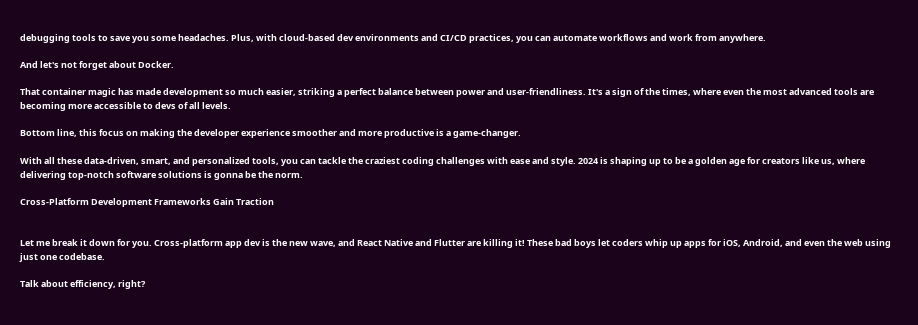debugging tools to save you some headaches. Plus, with cloud-based dev environments and CI/CD practices, you can automate workflows and work from anywhere.

And let's not forget about Docker.

That container magic has made development so much easier, striking a perfect balance between power and user-friendliness. It's a sign of the times, where even the most advanced tools are becoming more accessible to devs of all levels.

Bottom line, this focus on making the developer experience smoother and more productive is a game-changer.

With all these data-driven, smart, and personalized tools, you can tackle the craziest coding challenges with ease and style. 2024 is shaping up to be a golden age for creators like us, where delivering top-notch software solutions is gonna be the norm.

Cross-Platform Development Frameworks Gain Traction


Let me break it down for you. Cross-platform app dev is the new wave, and React Native and Flutter are killing it! These bad boys let coders whip up apps for iOS, Android, and even the web using just one codebase.

Talk about efficiency, right?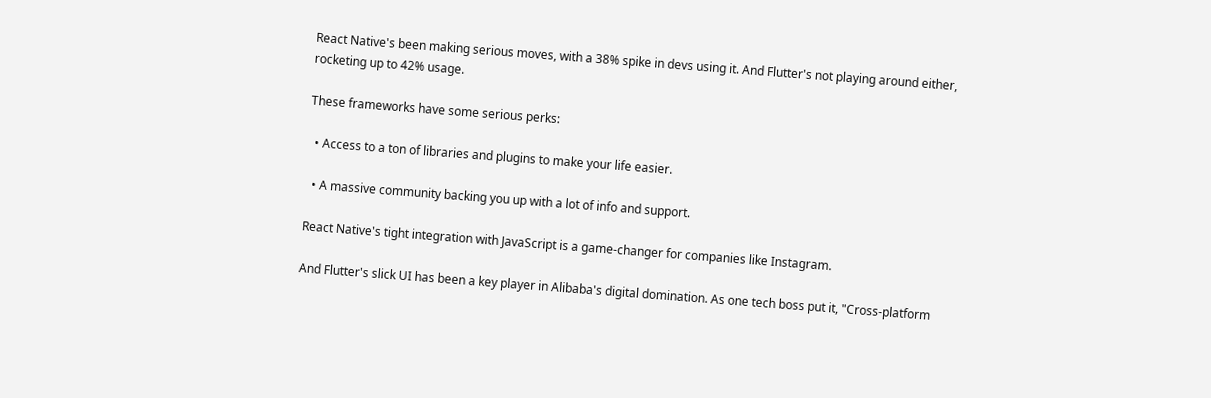React Native's been making serious moves, with a 38% spike in devs using it. And Flutter's not playing around either, rocketing up to 42% usage.

These frameworks have some serious perks:

  • Access to a ton of libraries and plugins to make your life easier.

  • A massive community backing you up with a lot of info and support.

React Native's tight integration with JavaScript is a game-changer for companies like Instagram.

And Flutter's slick UI has been a key player in Alibaba's digital domination. As one tech boss put it, "Cross-platform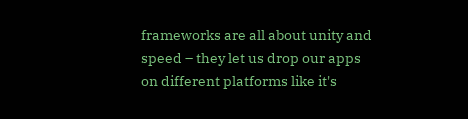frameworks are all about unity and speed – they let us drop our apps on different platforms like it's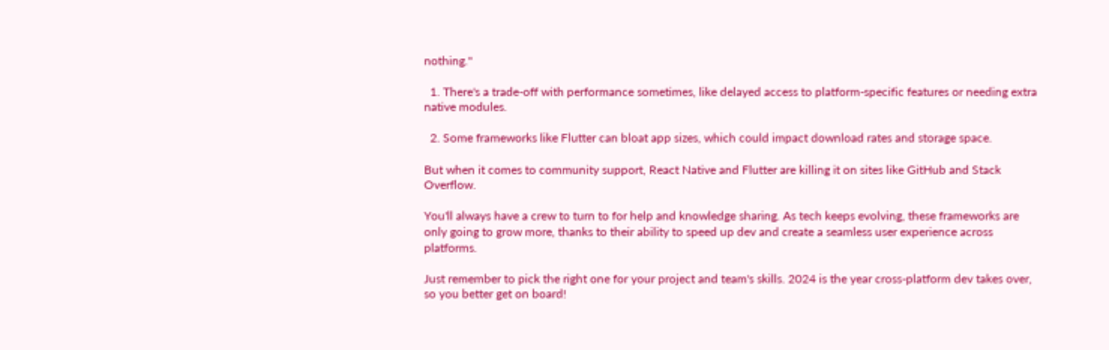nothing."

  1. There's a trade-off with performance sometimes, like delayed access to platform-specific features or needing extra native modules.

  2. Some frameworks like Flutter can bloat app sizes, which could impact download rates and storage space.

But when it comes to community support, React Native and Flutter are killing it on sites like GitHub and Stack Overflow.

You'll always have a crew to turn to for help and knowledge sharing. As tech keeps evolving, these frameworks are only going to grow more, thanks to their ability to speed up dev and create a seamless user experience across platforms.

Just remember to pick the right one for your project and team's skills. 2024 is the year cross-platform dev takes over, so you better get on board!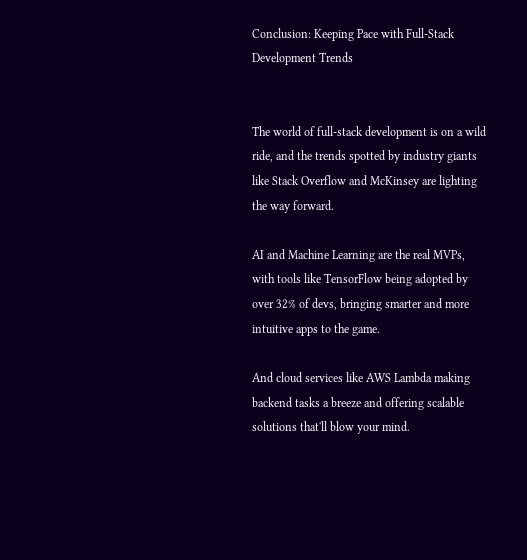Conclusion: Keeping Pace with Full-Stack Development Trends


The world of full-stack development is on a wild ride, and the trends spotted by industry giants like Stack Overflow and McKinsey are lighting the way forward.

AI and Machine Learning are the real MVPs, with tools like TensorFlow being adopted by over 32% of devs, bringing smarter and more intuitive apps to the game.

And cloud services like AWS Lambda making backend tasks a breeze and offering scalable solutions that'll blow your mind.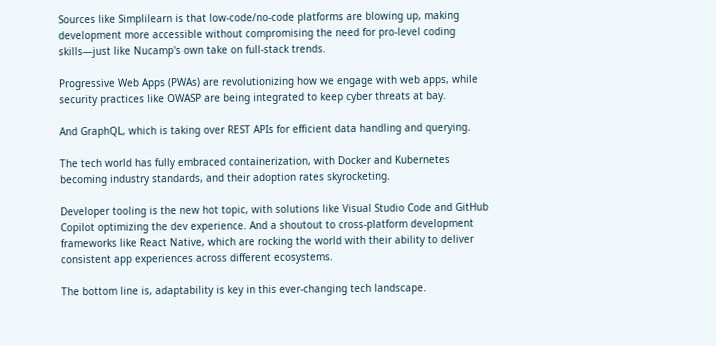Sources like Simplilearn is that low-code/no-code platforms are blowing up, making development more accessible without compromising the need for pro-level coding skills—just like Nucamp's own take on full-stack trends.

Progressive Web Apps (PWAs) are revolutionizing how we engage with web apps, while security practices like OWASP are being integrated to keep cyber threats at bay.

And GraphQL, which is taking over REST APIs for efficient data handling and querying.

The tech world has fully embraced containerization, with Docker and Kubernetes becoming industry standards, and their adoption rates skyrocketing.

Developer tooling is the new hot topic, with solutions like Visual Studio Code and GitHub Copilot optimizing the dev experience. And a shoutout to cross-platform development frameworks like React Native, which are rocking the world with their ability to deliver consistent app experiences across different ecosystems.

The bottom line is, adaptability is key in this ever-changing tech landscape.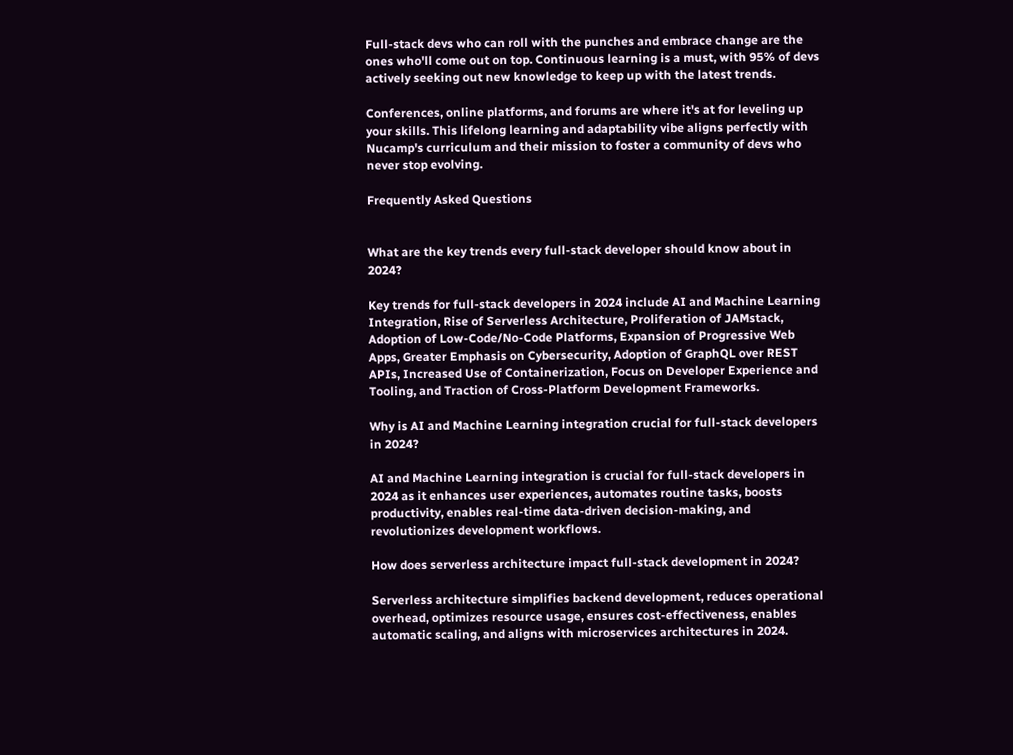Full-stack devs who can roll with the punches and embrace change are the ones who'll come out on top. Continuous learning is a must, with 95% of devs actively seeking out new knowledge to keep up with the latest trends.

Conferences, online platforms, and forums are where it's at for leveling up your skills. This lifelong learning and adaptability vibe aligns perfectly with Nucamp's curriculum and their mission to foster a community of devs who never stop evolving.

Frequently Asked Questions


What are the key trends every full-stack developer should know about in 2024?

Key trends for full-stack developers in 2024 include AI and Machine Learning Integration, Rise of Serverless Architecture, Proliferation of JAMstack, Adoption of Low-Code/No-Code Platforms, Expansion of Progressive Web Apps, Greater Emphasis on Cybersecurity, Adoption of GraphQL over REST APIs, Increased Use of Containerization, Focus on Developer Experience and Tooling, and Traction of Cross-Platform Development Frameworks.

Why is AI and Machine Learning integration crucial for full-stack developers in 2024?

AI and Machine Learning integration is crucial for full-stack developers in 2024 as it enhances user experiences, automates routine tasks, boosts productivity, enables real-time data-driven decision-making, and revolutionizes development workflows.

How does serverless architecture impact full-stack development in 2024?

Serverless architecture simplifies backend development, reduces operational overhead, optimizes resource usage, ensures cost-effectiveness, enables automatic scaling, and aligns with microservices architectures in 2024.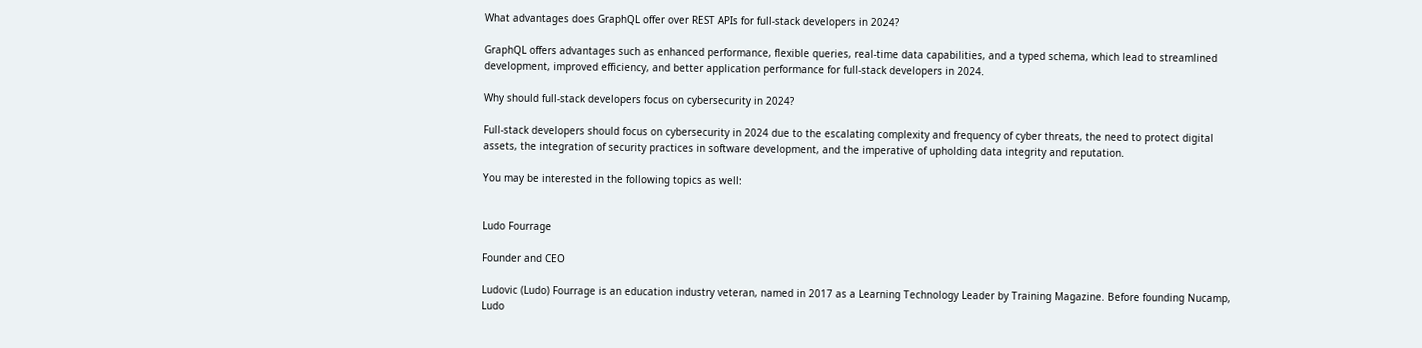What advantages does GraphQL offer over REST APIs for full-stack developers in 2024?

GraphQL offers advantages such as enhanced performance, flexible queries, real-time data capabilities, and a typed schema, which lead to streamlined development, improved efficiency, and better application performance for full-stack developers in 2024.

Why should full-stack developers focus on cybersecurity in 2024?

Full-stack developers should focus on cybersecurity in 2024 due to the escalating complexity and frequency of cyber threats, the need to protect digital assets, the integration of security practices in software development, and the imperative of upholding data integrity and reputation.

You may be interested in the following topics as well:


Ludo Fourrage

Founder and CEO

Ludovic (Ludo) Fourrage is an education industry veteran, named in 2017 as a Learning Technology Leader by Training Magazine. Before founding Nucamp, Ludo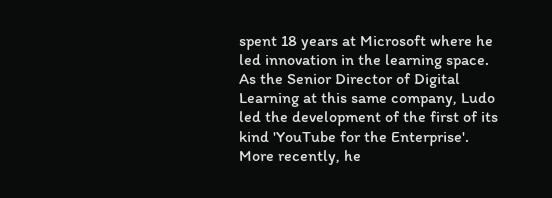spent 18 years at Microsoft where he led innovation in the learning space. As the Senior Director of Digital Learning at this same company, Ludo led the development of the first of its kind 'YouTube for the Enterprise'. More recently, he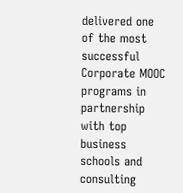delivered one of the most successful Corporate MOOC programs in partnership with top business schools and consulting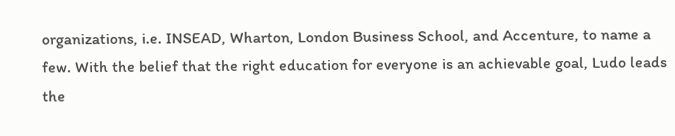organizations, i.e. INSEAD, Wharton, London Business School, and Accenture, to name a few. With the belief that the right education for everyone is an achievable goal, Ludo leads the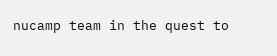nucamp team in the quest to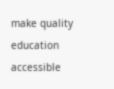make quality education accessible